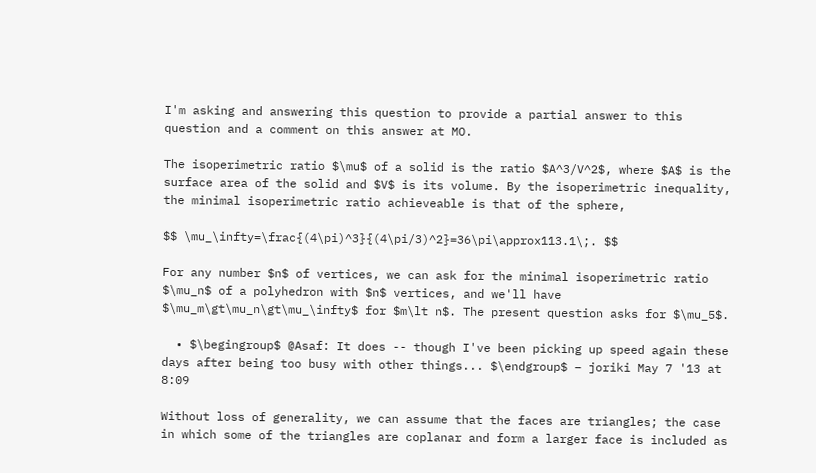I'm asking and answering this question to provide a partial answer to this question and a comment on this answer at MO.

The isoperimetric ratio $\mu$ of a solid is the ratio $A^3/V^2$, where $A$ is the surface area of the solid and $V$ is its volume. By the isoperimetric inequality, the minimal isoperimetric ratio achieveable is that of the sphere,

$$ \mu_\infty=\frac{(4\pi)^3}{(4\pi/3)^2}=36\pi\approx113.1\;. $$

For any number $n$ of vertices, we can ask for the minimal isoperimetric ratio $\mu_n$ of a polyhedron with $n$ vertices, and we'll have $\mu_m\gt\mu_n\gt\mu_\infty$ for $m\lt n$. The present question asks for $\mu_5$.

  • $\begingroup$ @Asaf: It does -- though I've been picking up speed again these days after being too busy with other things... $\endgroup$ – joriki May 7 '13 at 8:09

Without loss of generality, we can assume that the faces are triangles; the case in which some of the triangles are coplanar and form a larger face is included as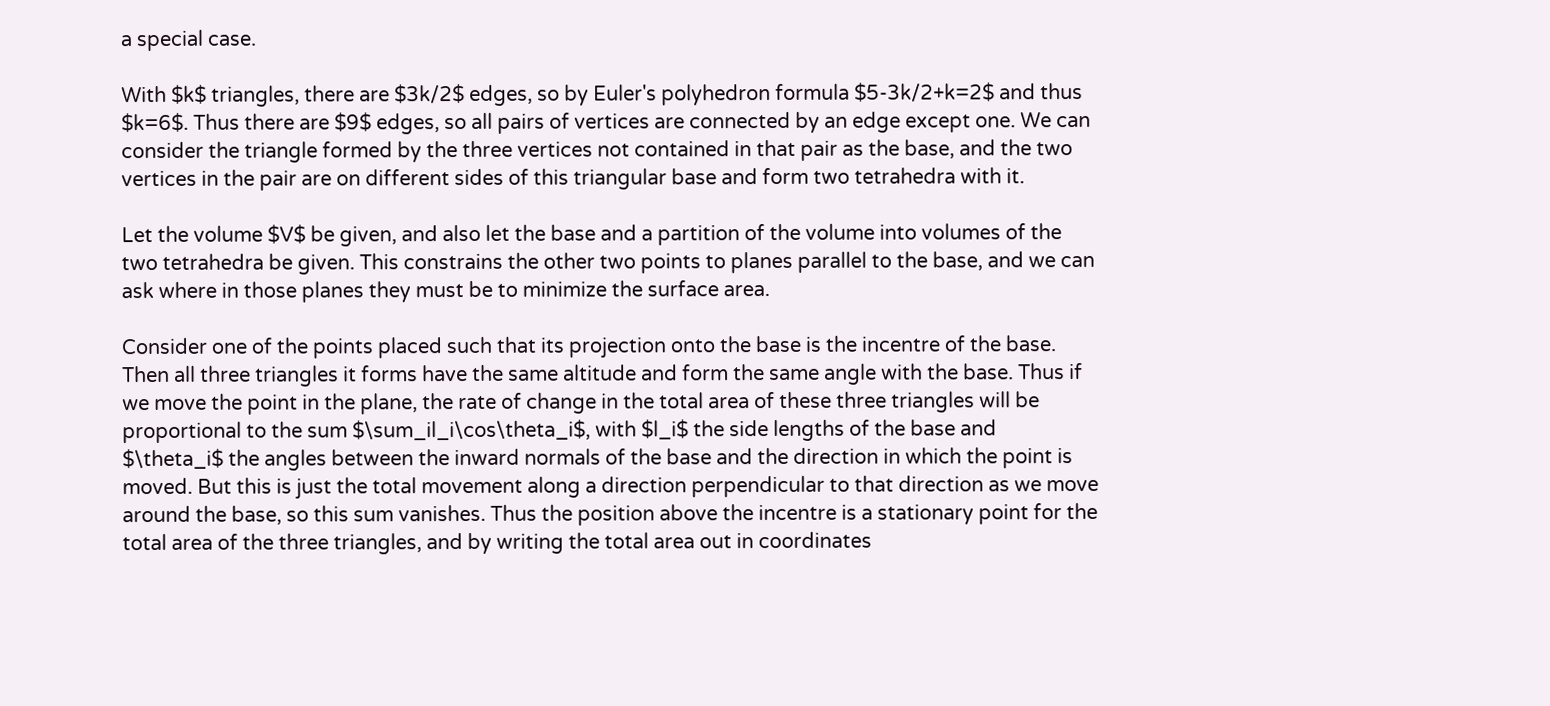a special case.

With $k$ triangles, there are $3k/2$ edges, so by Euler's polyhedron formula $5-3k/2+k=2$ and thus $k=6$. Thus there are $9$ edges, so all pairs of vertices are connected by an edge except one. We can consider the triangle formed by the three vertices not contained in that pair as the base, and the two vertices in the pair are on different sides of this triangular base and form two tetrahedra with it.

Let the volume $V$ be given, and also let the base and a partition of the volume into volumes of the two tetrahedra be given. This constrains the other two points to planes parallel to the base, and we can ask where in those planes they must be to minimize the surface area.

Consider one of the points placed such that its projection onto the base is the incentre of the base. Then all three triangles it forms have the same altitude and form the same angle with the base. Thus if we move the point in the plane, the rate of change in the total area of these three triangles will be proportional to the sum $\sum_il_i\cos\theta_i$, with $l_i$ the side lengths of the base and $\theta_i$ the angles between the inward normals of the base and the direction in which the point is moved. But this is just the total movement along a direction perpendicular to that direction as we move around the base, so this sum vanishes. Thus the position above the incentre is a stationary point for the total area of the three triangles, and by writing the total area out in coordinates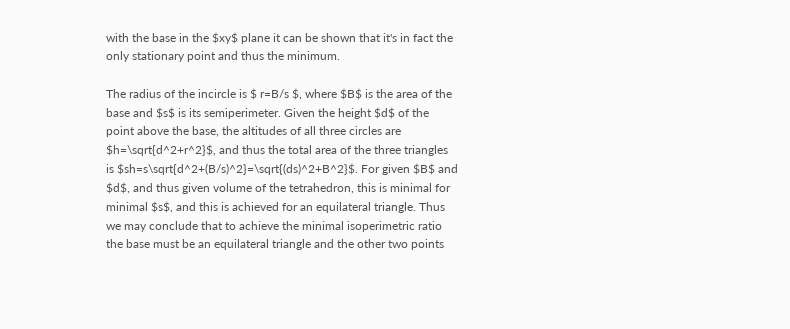with the base in the $xy$ plane it can be shown that it's in fact the only stationary point and thus the minimum.

The radius of the incircle is $ r=B/s $, where $B$ is the area of the base and $s$ is its semiperimeter. Given the height $d$ of the point above the base, the altitudes of all three circles are $h=\sqrt{d^2+r^2}$, and thus the total area of the three triangles is $sh=s\sqrt{d^2+(B/s)^2}=\sqrt{(ds)^2+B^2}$. For given $B$ and $d$, and thus given volume of the tetrahedron, this is minimal for minimal $s$, and this is achieved for an equilateral triangle. Thus we may conclude that to achieve the minimal isoperimetric ratio the base must be an equilateral triangle and the other two points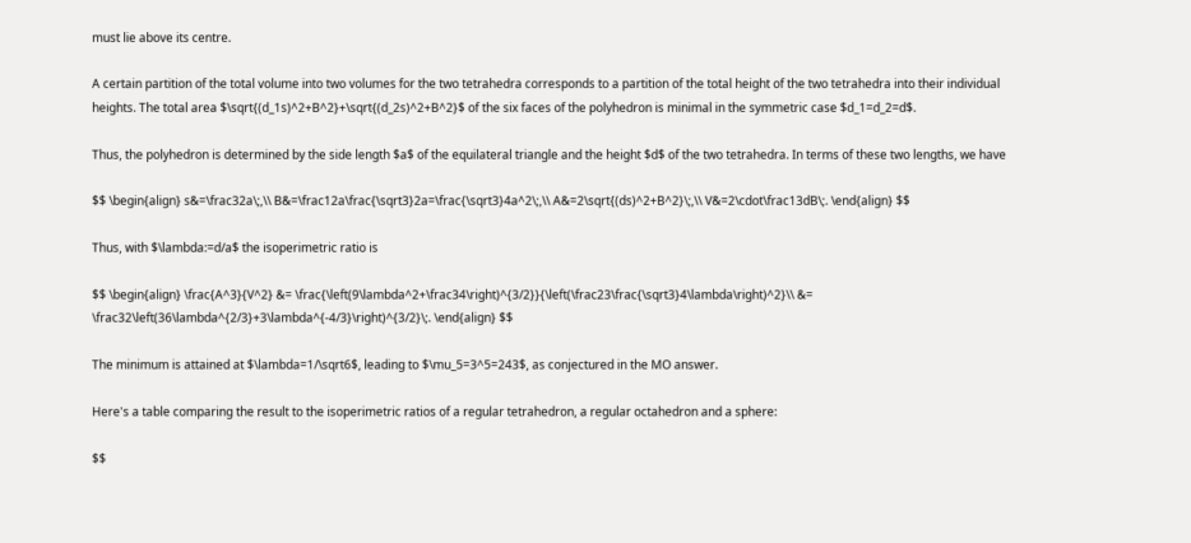must lie above its centre.

A certain partition of the total volume into two volumes for the two tetrahedra corresponds to a partition of the total height of the two tetrahedra into their individual heights. The total area $\sqrt{(d_1s)^2+B^2}+\sqrt{(d_2s)^2+B^2}$ of the six faces of the polyhedron is minimal in the symmetric case $d_1=d_2=d$.

Thus, the polyhedron is determined by the side length $a$ of the equilateral triangle and the height $d$ of the two tetrahedra. In terms of these two lengths, we have

$$ \begin{align} s&=\frac32a\;,\\ B&=\frac12a\frac{\sqrt3}2a=\frac{\sqrt3}4a^2\;,\\ A&=2\sqrt{(ds)^2+B^2}\;,\\ V&=2\cdot\frac13dB\;. \end{align} $$

Thus, with $\lambda:=d/a$ the isoperimetric ratio is

$$ \begin{align} \frac{A^3}{V^2} &= \frac{\left(9\lambda^2+\frac34\right)^{3/2}}{\left(\frac23\frac{\sqrt3}4\lambda\right)^2}\\ &= \frac32\left(36\lambda^{2/3}+3\lambda^{-4/3}\right)^{3/2}\;. \end{align} $$

The minimum is attained at $\lambda=1/\sqrt6$, leading to $\mu_5=3^5=243$, as conjectured in the MO answer.

Here's a table comparing the result to the isoperimetric ratios of a regular tetrahedron, a regular octahedron and a sphere:

$$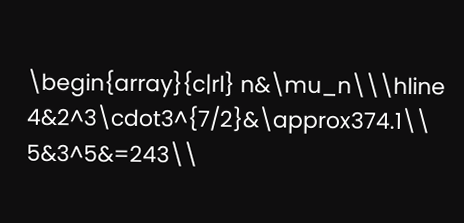\begin{array}{c|rl} n&\mu_n\\\hline 4&2^3\cdot3^{7/2}&\approx374.1\\ 5&3^5&=243\\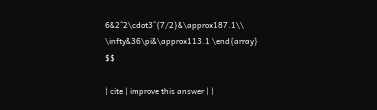6&2^2\cdot3^{7/2}&\approx187.1\\ \infty&36\pi&\approx113.1 \end{array} $$

| cite | improve this answer | |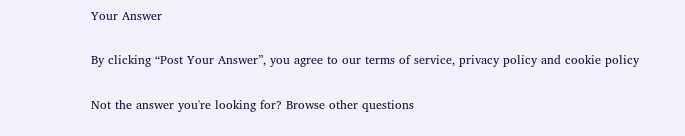Your Answer

By clicking “Post Your Answer”, you agree to our terms of service, privacy policy and cookie policy

Not the answer you're looking for? Browse other questions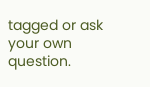tagged or ask your own question.